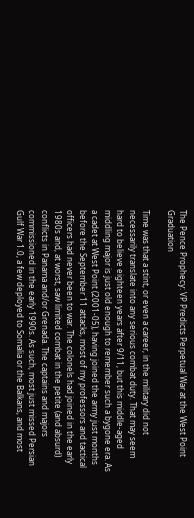The Pence Prophecy: VP Predicts Perpetual War at the West Point Graduation

Time was that a stint, or even a career, in the military did not necessarily translate into any serious combat duty. That may seem hard to believe eighteen years after 9/11, but this middle-aged middling major is just old enough to remember such a bygone era. As a cadet at West Point (2001-05), having joined the army just months before the September 11 attacks, most of my professors and tactical officers had never been to war. The colonels had joined in the early 1980s and, at worst, saw limited combat in the petite (and absurd) conflicts in Panama and/or Grenada. The captains and majors commissioned in the early 1990s. As such, most just missed Persian Gulf War 1.0, a few deployed to Somalia or the Balkans, and most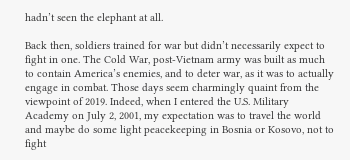hadn’t seen the elephant at all.

Back then, soldiers trained for war but didn’t necessarily expect to fight in one. The Cold War, post-Vietnam army was built as much to contain America’s enemies, and to deter war, as it was to actually engage in combat. Those days seem charmingly quaint from the viewpoint of 2019. Indeed, when I entered the U.S. Military Academy on July 2, 2001, my expectation was to travel the world and maybe do some light peacekeeping in Bosnia or Kosovo, not to fight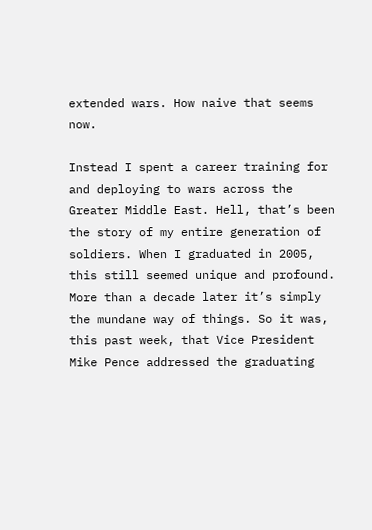extended wars. How naive that seems now.

Instead I spent a career training for and deploying to wars across the Greater Middle East. Hell, that’s been the story of my entire generation of soldiers. When I graduated in 2005, this still seemed unique and profound. More than a decade later it’s simply the mundane way of things. So it was, this past week, that Vice President Mike Pence addressed the graduating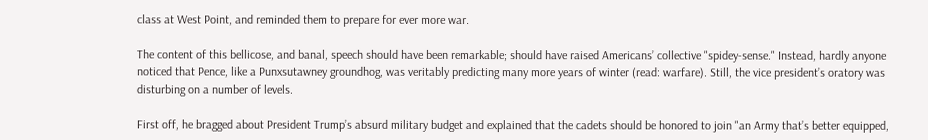class at West Point, and reminded them to prepare for ever more war.

The content of this bellicose, and banal, speech should have been remarkable; should have raised Americans’ collective "spidey-sense." Instead, hardly anyone noticed that Pence, like a Punxsutawney groundhog, was veritably predicting many more years of winter (read: warfare). Still, the vice president’s oratory was disturbing on a number of levels.

First off, he bragged about President Trump’s absurd military budget and explained that the cadets should be honored to join "an Army that’s better equipped,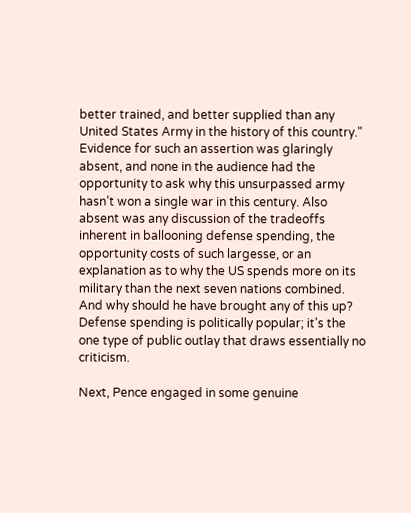better trained, and better supplied than any United States Army in the history of this country." Evidence for such an assertion was glaringly absent, and none in the audience had the opportunity to ask why this unsurpassed army hasn’t won a single war in this century. Also absent was any discussion of the tradeoffs inherent in ballooning defense spending, the opportunity costs of such largesse, or an explanation as to why the US spends more on its military than the next seven nations combined. And why should he have brought any of this up? Defense spending is politically popular; it’s the one type of public outlay that draws essentially no criticism.

Next, Pence engaged in some genuine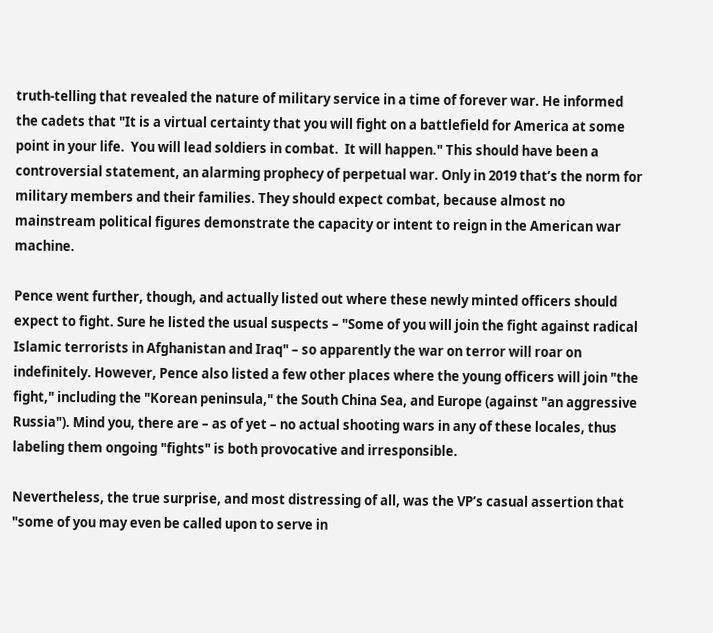truth-telling that revealed the nature of military service in a time of forever war. He informed the cadets that "It is a virtual certainty that you will fight on a battlefield for America at some point in your life.  You will lead soldiers in combat.  It will happen." This should have been a controversial statement, an alarming prophecy of perpetual war. Only in 2019 that’s the norm for military members and their families. They should expect combat, because almost no mainstream political figures demonstrate the capacity or intent to reign in the American war machine.

Pence went further, though, and actually listed out where these newly minted officers should expect to fight. Sure he listed the usual suspects – "Some of you will join the fight against radical Islamic terrorists in Afghanistan and Iraq" – so apparently the war on terror will roar on indefinitely. However, Pence also listed a few other places where the young officers will join "the fight," including the "Korean peninsula," the South China Sea, and Europe (against "an aggressive Russia"). Mind you, there are – as of yet – no actual shooting wars in any of these locales, thus labeling them ongoing "fights" is both provocative and irresponsible.

Nevertheless, the true surprise, and most distressing of all, was the VP’s casual assertion that "some of you may even be called upon to serve in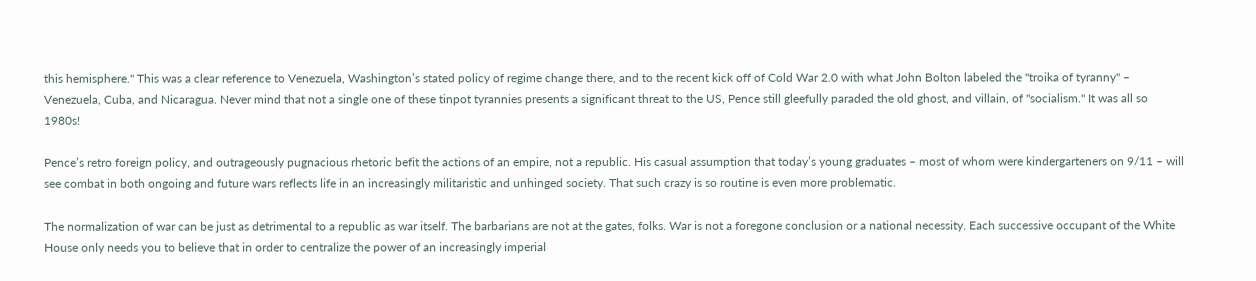this hemisphere." This was a clear reference to Venezuela, Washington’s stated policy of regime change there, and to the recent kick off of Cold War 2.0 with what John Bolton labeled the "troika of tyranny" – Venezuela, Cuba, and Nicaragua. Never mind that not a single one of these tinpot tyrannies presents a significant threat to the US, Pence still gleefully paraded the old ghost, and villain, of "socialism." It was all so 1980s!

Pence’s retro foreign policy, and outrageously pugnacious rhetoric befit the actions of an empire, not a republic. His casual assumption that today’s young graduates – most of whom were kindergarteners on 9/11 – will see combat in both ongoing and future wars reflects life in an increasingly militaristic and unhinged society. That such crazy is so routine is even more problematic.

The normalization of war can be just as detrimental to a republic as war itself. The barbarians are not at the gates, folks. War is not a foregone conclusion or a national necessity. Each successive occupant of the White House only needs you to believe that in order to centralize the power of an increasingly imperial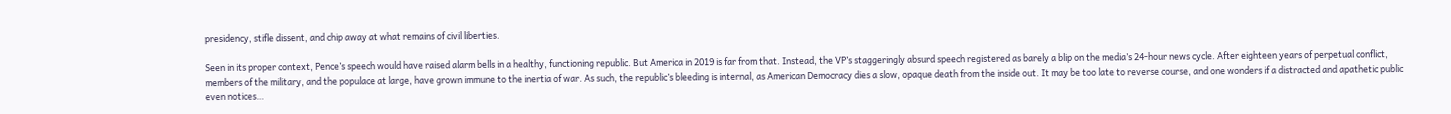presidency, stifle dissent, and chip away at what remains of civil liberties.

Seen in its proper context, Pence’s speech would have raised alarm bells in a healthy, functioning republic. But America in 2019 is far from that. Instead, the VP’s staggeringly absurd speech registered as barely a blip on the media’s 24-hour news cycle. After eighteen years of perpetual conflict, members of the military, and the populace at large, have grown immune to the inertia of war. As such, the republic’s bleeding is internal, as American Democracy dies a slow, opaque death from the inside out. It may be too late to reverse course, and one wonders if a distracted and apathetic public even notices…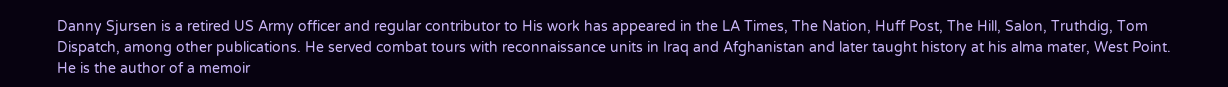Danny Sjursen is a retired US Army officer and regular contributor to His work has appeared in the LA Times, The Nation, Huff Post, The Hill, Salon, Truthdig, Tom Dispatch, among other publications. He served combat tours with reconnaissance units in Iraq and Afghanistan and later taught history at his alma mater, West Point. He is the author of a memoir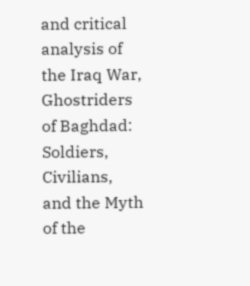and critical analysis of the Iraq War, Ghostriders of Baghdad: Soldiers, Civilians, and the Myth of the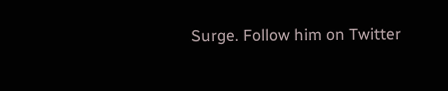Surge. Follow him on Twitter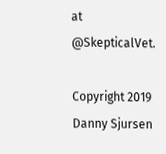at @SkepticalVet.

Copyright 2019 Danny Sjursen